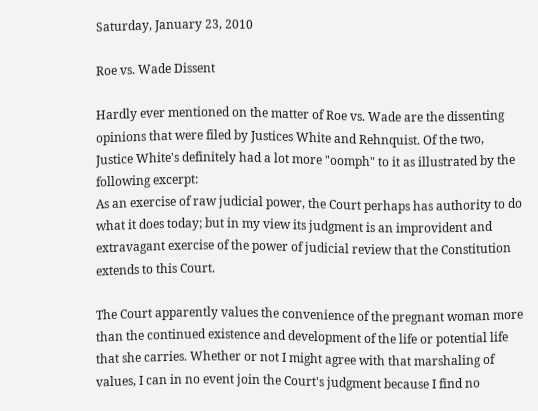Saturday, January 23, 2010

Roe vs. Wade Dissent

Hardly ever mentioned on the matter of Roe vs. Wade are the dissenting opinions that were filed by Justices White and Rehnquist. Of the two, Justice White's definitely had a lot more "oomph" to it as illustrated by the following excerpt:
As an exercise of raw judicial power, the Court perhaps has authority to do what it does today; but in my view its judgment is an improvident and extravagant exercise of the power of judicial review that the Constitution extends to this Court.

The Court apparently values the convenience of the pregnant woman more than the continued existence and development of the life or potential life that she carries. Whether or not I might agree with that marshaling of values, I can in no event join the Court's judgment because I find no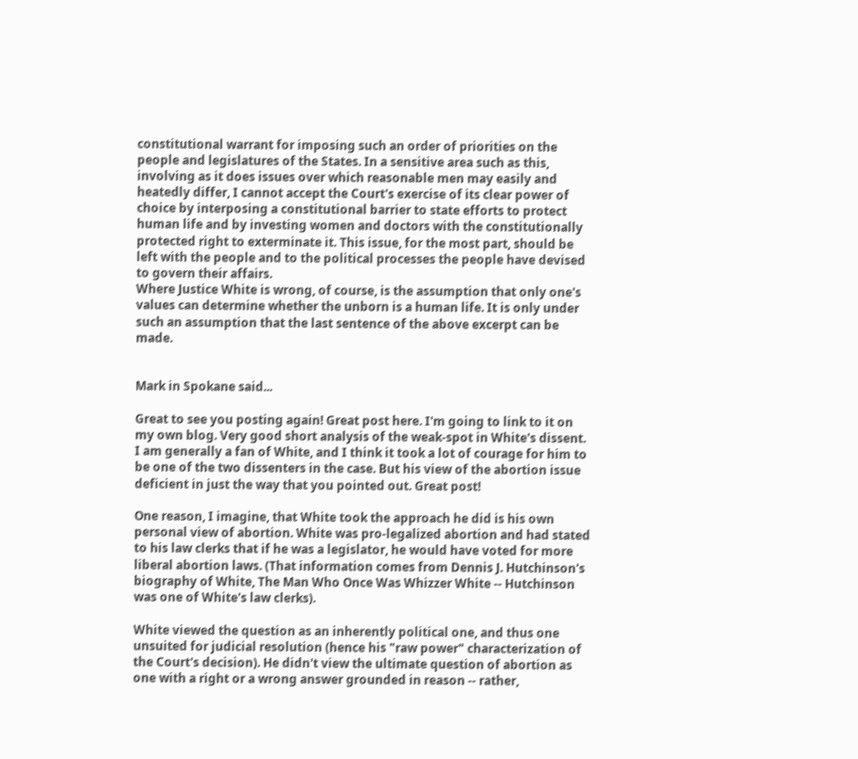constitutional warrant for imposing such an order of priorities on the people and legislatures of the States. In a sensitive area such as this, involving as it does issues over which reasonable men may easily and heatedly differ, I cannot accept the Court's exercise of its clear power of choice by interposing a constitutional barrier to state efforts to protect human life and by investing women and doctors with the constitutionally protected right to exterminate it. This issue, for the most part, should be left with the people and to the political processes the people have devised to govern their affairs.
Where Justice White is wrong, of course, is the assumption that only one's values can determine whether the unborn is a human life. It is only under such an assumption that the last sentence of the above excerpt can be made.


Mark in Spokane said...

Great to see you posting again! Great post here. I'm going to link to it on my own blog. Very good short analysis of the weak-spot in White's dissent. I am generally a fan of White, and I think it took a lot of courage for him to be one of the two dissenters in the case. But his view of the abortion issue deficient in just the way that you pointed out. Great post!

One reason, I imagine, that White took the approach he did is his own personal view of abortion. White was pro-legalized abortion and had stated to his law clerks that if he was a legislator, he would have voted for more liberal abortion laws. (That information comes from Dennis J. Hutchinson's biography of White, The Man Who Once Was Whizzer White -- Hutchinson was one of White's law clerks).

White viewed the question as an inherently political one, and thus one unsuited for judicial resolution (hence his "raw power" characterization of the Court's decision). He didn't view the ultimate question of abortion as one with a right or a wrong answer grounded in reason -- rather,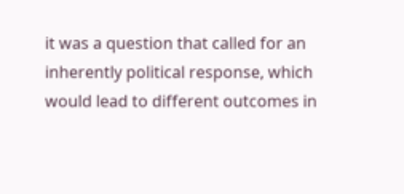it was a question that called for an inherently political response, which would lead to different outcomes in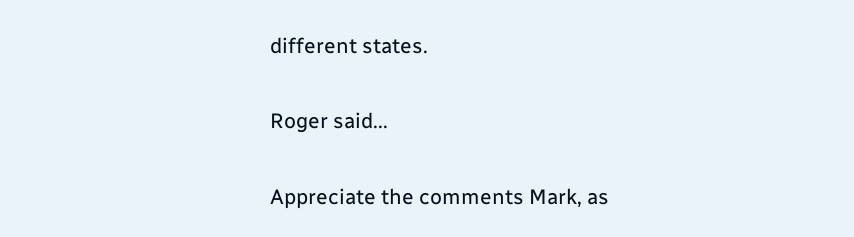different states.

Roger said...

Appreciate the comments Mark, as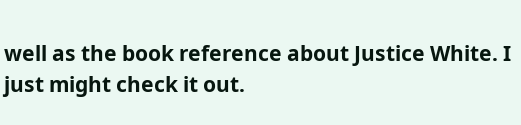well as the book reference about Justice White. I just might check it out.